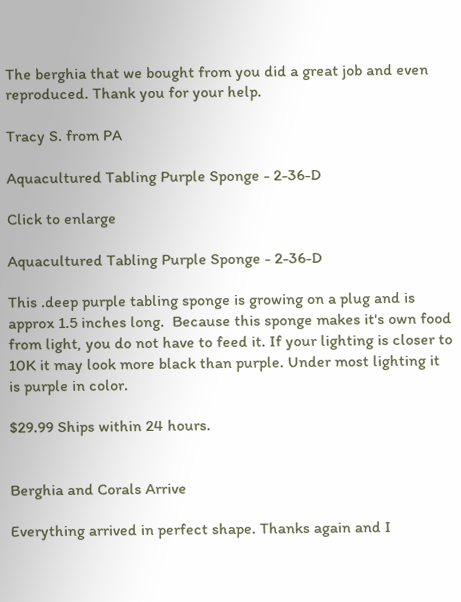The berghia that we bought from you did a great job and even reproduced. Thank you for your help.

Tracy S. from PA

Aquacultured Tabling Purple Sponge - 2-36-D

Click to enlarge

Aquacultured Tabling Purple Sponge - 2-36-D

This .deep purple tabling sponge is growing on a plug and is approx 1.5 inches long.  Because this sponge makes it's own food from light, you do not have to feed it. If your lighting is closer to 10K it may look more black than purple. Under most lighting it is purple in color.

$29.99 Ships within 24 hours.


Berghia and Corals Arrive

Everything arrived in perfect shape. Thanks again and I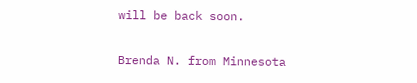will be back soon.

Brenda N. from Minnesota